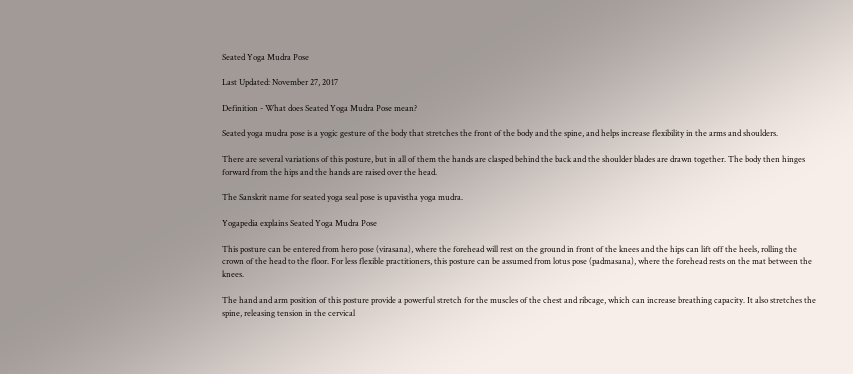Seated Yoga Mudra Pose

Last Updated: November 27, 2017

Definition - What does Seated Yoga Mudra Pose mean?

Seated yoga mudra pose is a yogic gesture of the body that stretches the front of the body and the spine, and helps increase flexibility in the arms and shoulders.

There are several variations of this posture, but in all of them the hands are clasped behind the back and the shoulder blades are drawn together. The body then hinges forward from the hips and the hands are raised over the head.

The Sanskrit name for seated yoga seal pose is upavistha yoga mudra.

Yogapedia explains Seated Yoga Mudra Pose

This posture can be entered from hero pose (virasana), where the forehead will rest on the ground in front of the knees and the hips can lift off the heels, rolling the crown of the head to the floor. For less flexible practitioners, this posture can be assumed from lotus pose (padmasana), where the forehead rests on the mat between the knees.

The hand and arm position of this posture provide a powerful stretch for the muscles of the chest and ribcage, which can increase breathing capacity. It also stretches the spine, releasing tension in the cervical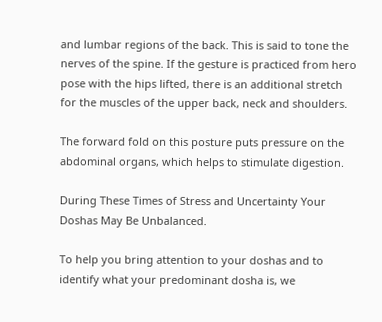and lumbar regions of the back. This is said to tone the nerves of the spine. If the gesture is practiced from hero pose with the hips lifted, there is an additional stretch for the muscles of the upper back, neck and shoulders.

The forward fold on this posture puts pressure on the abdominal organs, which helps to stimulate digestion.

During These Times of Stress and Uncertainty Your Doshas May Be Unbalanced.

To help you bring attention to your doshas and to identify what your predominant dosha is, we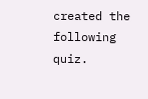created the following quiz.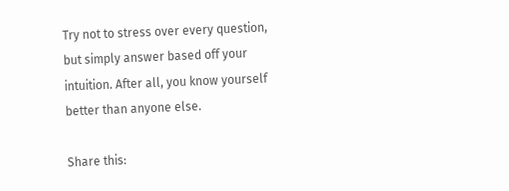Try not to stress over every question, but simply answer based off your intuition. After all, you know yourself better than anyone else.

Share this: